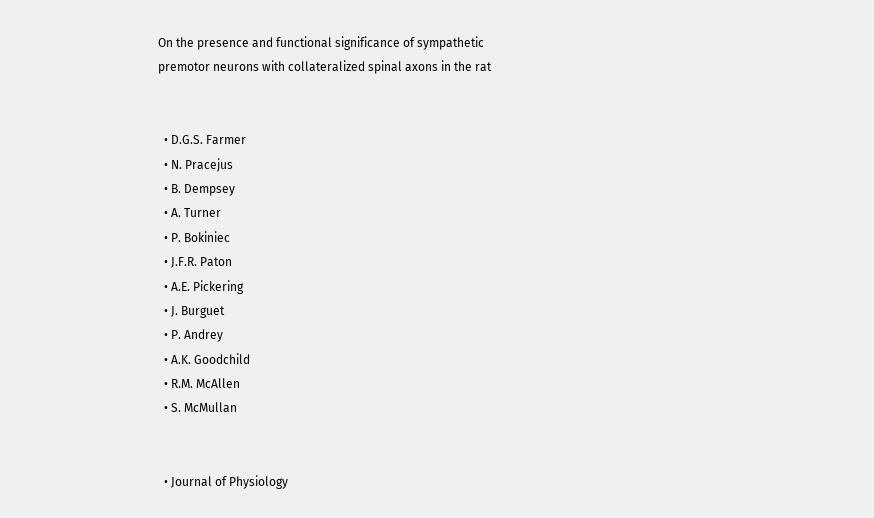On the presence and functional significance of sympathetic premotor neurons with collateralized spinal axons in the rat


  • D.G.S. Farmer
  • N. Pracejus
  • B. Dempsey
  • A. Turner
  • P. Bokiniec
  • J.F.R. Paton
  • A.E. Pickering
  • J. Burguet
  • P. Andrey
  • A.K. Goodchild
  • R.M. McAllen
  • S. McMullan


  • Journal of Physiology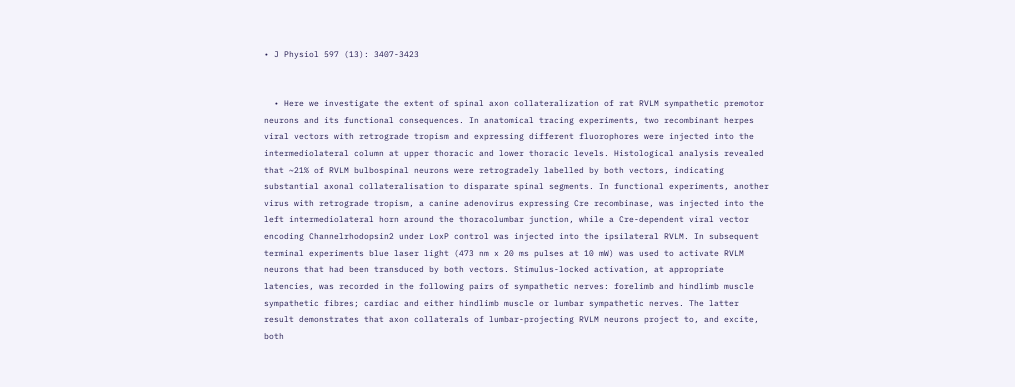• J Physiol 597 (13): 3407-3423


  • Here we investigate the extent of spinal axon collateralization of rat RVLM sympathetic premotor neurons and its functional consequences. In anatomical tracing experiments, two recombinant herpes viral vectors with retrograde tropism and expressing different fluorophores were injected into the intermediolateral column at upper thoracic and lower thoracic levels. Histological analysis revealed that ~21% of RVLM bulbospinal neurons were retrogradely labelled by both vectors, indicating substantial axonal collateralisation to disparate spinal segments. In functional experiments, another virus with retrograde tropism, a canine adenovirus expressing Cre recombinase, was injected into the left intermediolateral horn around the thoracolumbar junction, while a Cre-dependent viral vector encoding Channelrhodopsin2 under LoxP control was injected into the ipsilateral RVLM. In subsequent terminal experiments blue laser light (473 nm x 20 ms pulses at 10 mW) was used to activate RVLM neurons that had been transduced by both vectors. Stimulus-locked activation, at appropriate latencies, was recorded in the following pairs of sympathetic nerves: forelimb and hindlimb muscle sympathetic fibres; cardiac and either hindlimb muscle or lumbar sympathetic nerves. The latter result demonstrates that axon collaterals of lumbar-projecting RVLM neurons project to, and excite, both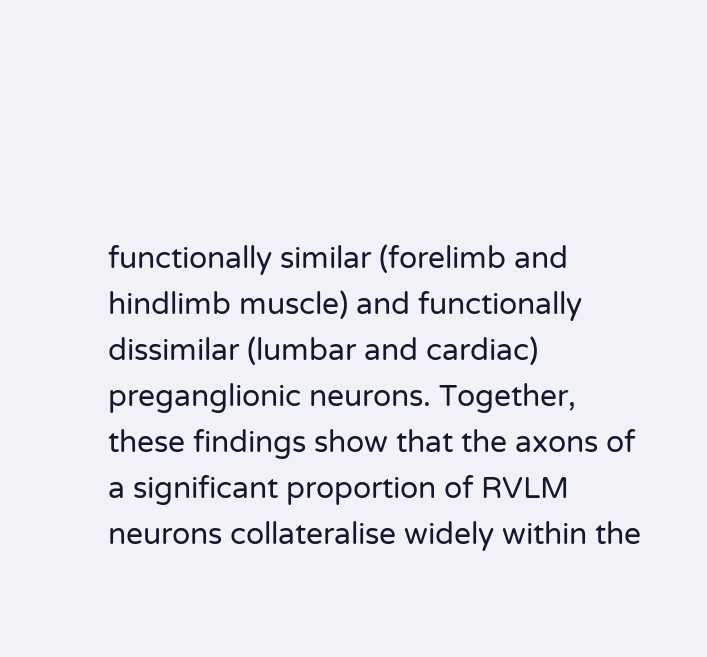functionally similar (forelimb and hindlimb muscle) and functionally dissimilar (lumbar and cardiac) preganglionic neurons. Together, these findings show that the axons of a significant proportion of RVLM neurons collateralise widely within the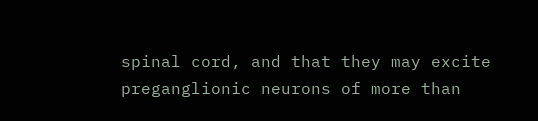spinal cord, and that they may excite preganglionic neurons of more than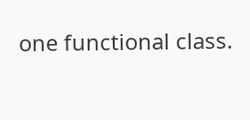one functional class.